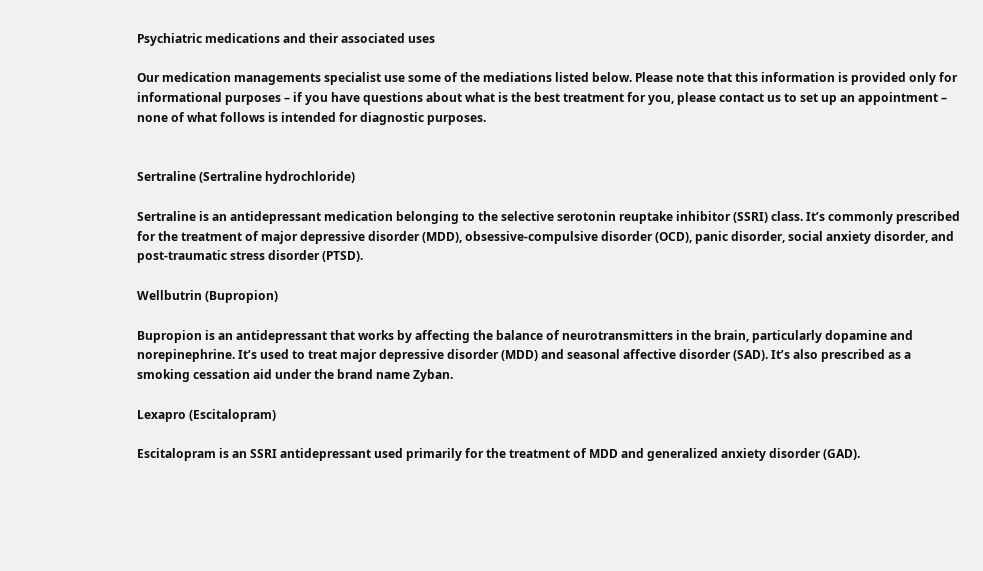Psychiatric medications and their associated uses

Our medication managements specialist use some of the mediations listed below. Please note that this information is provided only for informational purposes – if you have questions about what is the best treatment for you, please contact us to set up an appointment – none of what follows is intended for diagnostic purposes.


Sertraline (Sertraline hydrochloride)

Sertraline is an antidepressant medication belonging to the selective serotonin reuptake inhibitor (SSRI) class. It’s commonly prescribed for the treatment of major depressive disorder (MDD), obsessive-compulsive disorder (OCD), panic disorder, social anxiety disorder, and post-traumatic stress disorder (PTSD).

Wellbutrin (Bupropion)

Bupropion is an antidepressant that works by affecting the balance of neurotransmitters in the brain, particularly dopamine and norepinephrine. It’s used to treat major depressive disorder (MDD) and seasonal affective disorder (SAD). It’s also prescribed as a smoking cessation aid under the brand name Zyban.

Lexapro (Escitalopram)

Escitalopram is an SSRI antidepressant used primarily for the treatment of MDD and generalized anxiety disorder (GAD).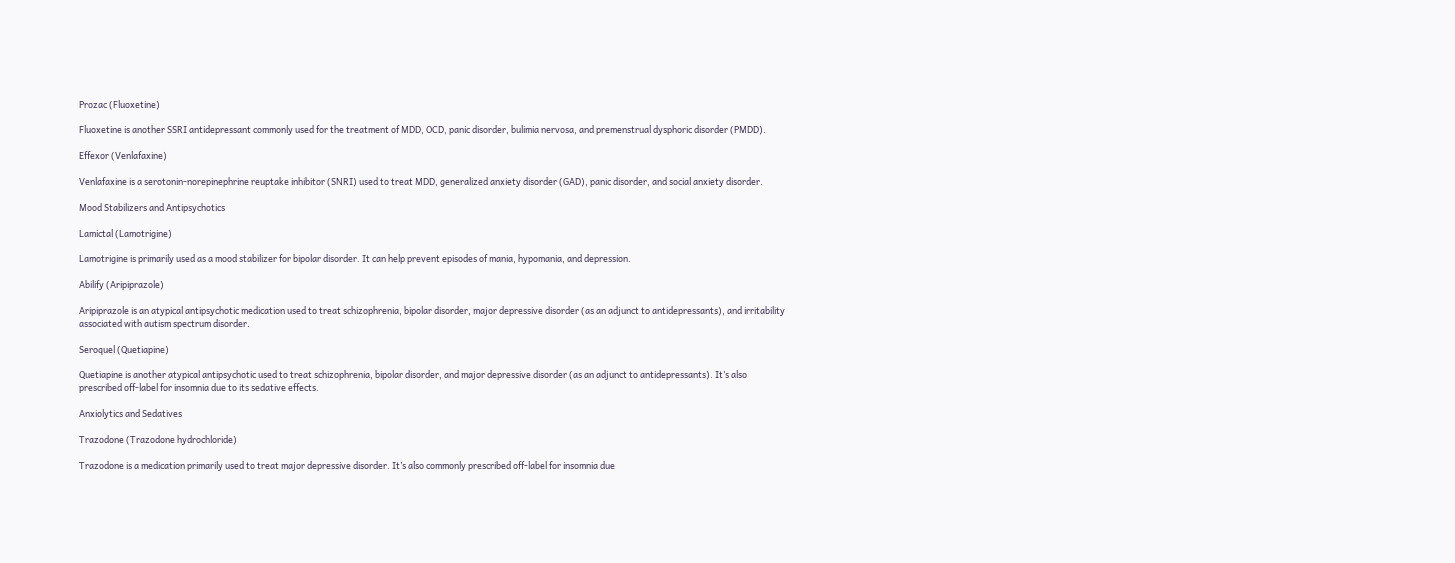Prozac (Fluoxetine)

Fluoxetine is another SSRI antidepressant commonly used for the treatment of MDD, OCD, panic disorder, bulimia nervosa, and premenstrual dysphoric disorder (PMDD).

Effexor (Venlafaxine)

Venlafaxine is a serotonin-norepinephrine reuptake inhibitor (SNRI) used to treat MDD, generalized anxiety disorder (GAD), panic disorder, and social anxiety disorder.

Mood Stabilizers and Antipsychotics

Lamictal (Lamotrigine)

Lamotrigine is primarily used as a mood stabilizer for bipolar disorder. It can help prevent episodes of mania, hypomania, and depression.

Abilify (Aripiprazole)

Aripiprazole is an atypical antipsychotic medication used to treat schizophrenia, bipolar disorder, major depressive disorder (as an adjunct to antidepressants), and irritability associated with autism spectrum disorder.

Seroquel (Quetiapine)

Quetiapine is another atypical antipsychotic used to treat schizophrenia, bipolar disorder, and major depressive disorder (as an adjunct to antidepressants). It’s also prescribed off-label for insomnia due to its sedative effects.

Anxiolytics and Sedatives

Trazodone (Trazodone hydrochloride)

Trazodone is a medication primarily used to treat major depressive disorder. It’s also commonly prescribed off-label for insomnia due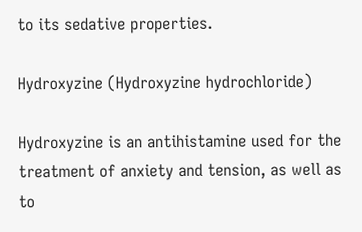to its sedative properties.

Hydroxyzine (Hydroxyzine hydrochloride)

Hydroxyzine is an antihistamine used for the treatment of anxiety and tension, as well as to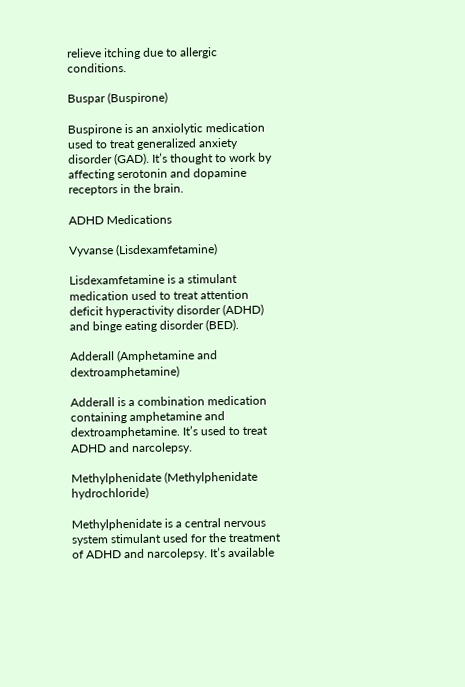relieve itching due to allergic conditions.

Buspar (Buspirone)

Buspirone is an anxiolytic medication used to treat generalized anxiety disorder (GAD). It’s thought to work by affecting serotonin and dopamine receptors in the brain.

ADHD Medications

Vyvanse (Lisdexamfetamine)

Lisdexamfetamine is a stimulant medication used to treat attention deficit hyperactivity disorder (ADHD) and binge eating disorder (BED).

Adderall (Amphetamine and dextroamphetamine)

Adderall is a combination medication containing amphetamine and dextroamphetamine. It’s used to treat ADHD and narcolepsy.

Methylphenidate (Methylphenidate hydrochloride)

Methylphenidate is a central nervous system stimulant used for the treatment of ADHD and narcolepsy. It’s available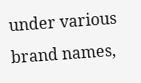under various brand names,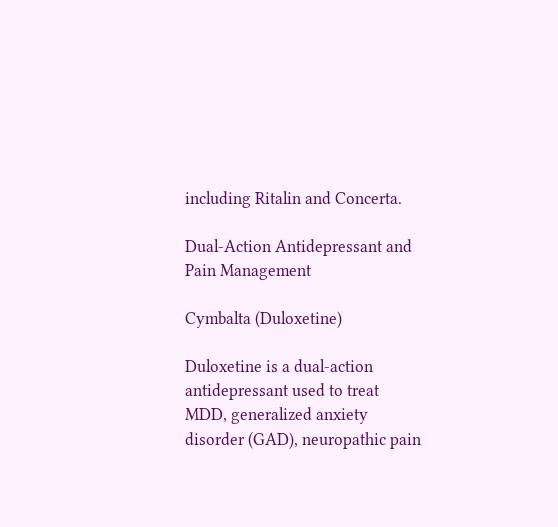including Ritalin and Concerta.

Dual-Action Antidepressant and Pain Management

Cymbalta (Duloxetine)

Duloxetine is a dual-action antidepressant used to treat MDD, generalized anxiety disorder (GAD), neuropathic pain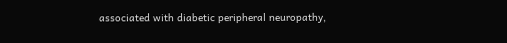associated with diabetic peripheral neuropathy,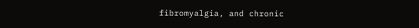fibromyalgia, and chronic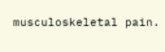musculoskeletal pain.